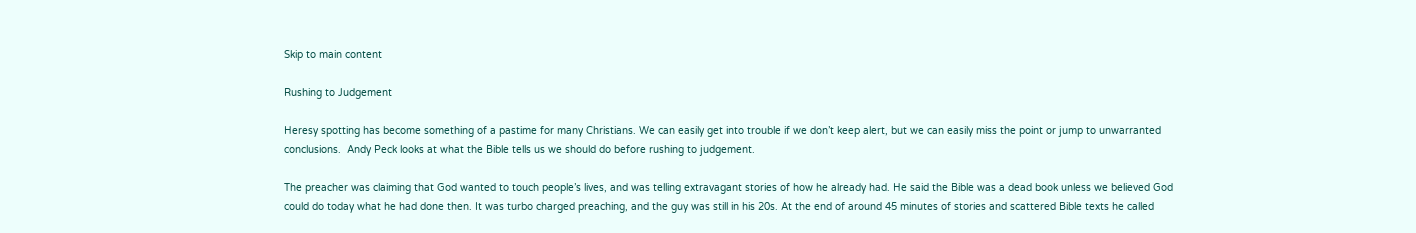Skip to main content

Rushing to Judgement

Heresy spotting has become something of a pastime for many Christians. We can easily get into trouble if we don’t keep alert, but we can easily miss the point or jump to unwarranted conclusions.  Andy Peck looks at what the Bible tells us we should do before rushing to judgement.

The preacher was claiming that God wanted to touch people’s lives, and was telling extravagant stories of how he already had. He said the Bible was a dead book unless we believed God could do today what he had done then. It was turbo charged preaching, and the guy was still in his 20s. At the end of around 45 minutes of stories and scattered Bible texts he called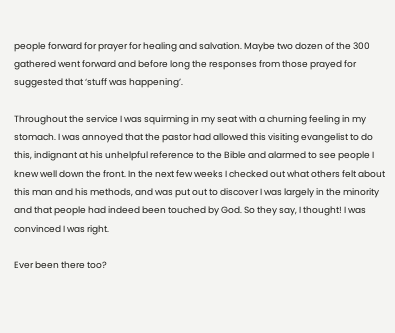people forward for prayer for healing and salvation. Maybe two dozen of the 300 gathered went forward and before long the responses from those prayed for suggested that ‘stuff was happening’.

Throughout the service I was squirming in my seat with a churning feeling in my stomach. I was annoyed that the pastor had allowed this visiting evangelist to do this, indignant at his unhelpful reference to the Bible and alarmed to see people I knew well down the front. In the next few weeks I checked out what others felt about this man and his methods, and was put out to discover I was largely in the minority and that people had indeed been touched by God. So they say, I thought! I was convinced I was right.

Ever been there too?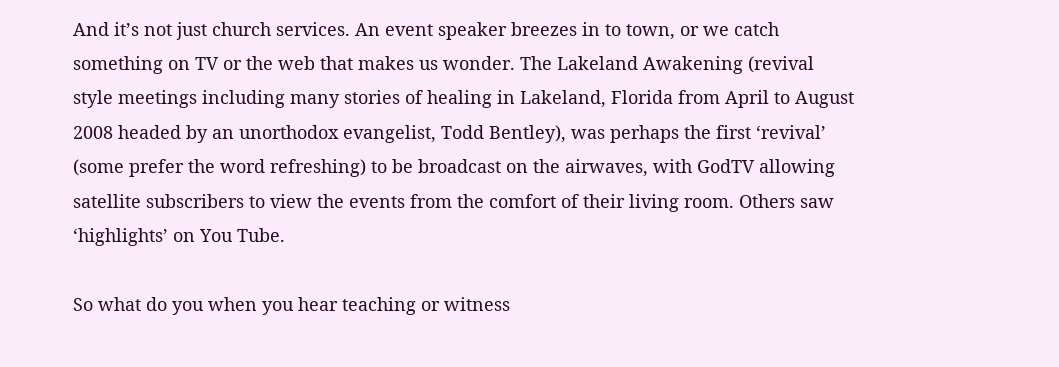And it’s not just church services. An event speaker breezes in to town, or we catch something on TV or the web that makes us wonder. The Lakeland Awakening (revival style meetings including many stories of healing in Lakeland, Florida from April to August 2008 headed by an unorthodox evangelist, Todd Bentley), was perhaps the first ‘revival’ (some prefer the word refreshing) to be broadcast on the airwaves, with GodTV allowing satellite subscribers to view the events from the comfort of their living room. Others saw ‘highlights’ on You Tube.

So what do you when you hear teaching or witness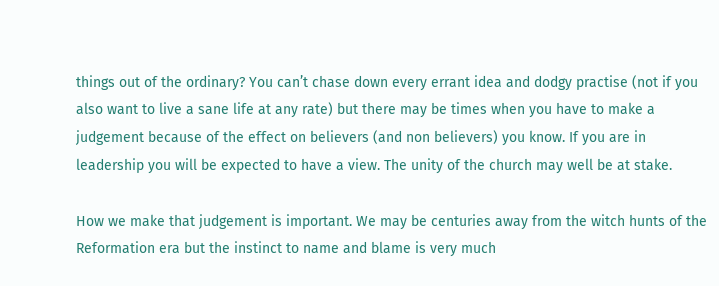things out of the ordinary? You can’t chase down every errant idea and dodgy practise (not if you also want to live a sane life at any rate) but there may be times when you have to make a judgement because of the effect on believers (and non believers) you know. If you are in leadership you will be expected to have a view. The unity of the church may well be at stake.

How we make that judgement is important. We may be centuries away from the witch hunts of the Reformation era but the instinct to name and blame is very much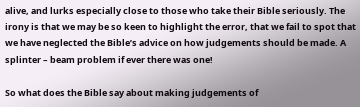alive, and lurks especially close to those who take their Bible seriously. The irony is that we may be so keen to highlight the error, that we fail to spot that we have neglected the Bible’s advice on how judgements should be made. A splinter – beam problem if ever there was one!

So what does the Bible say about making judgements of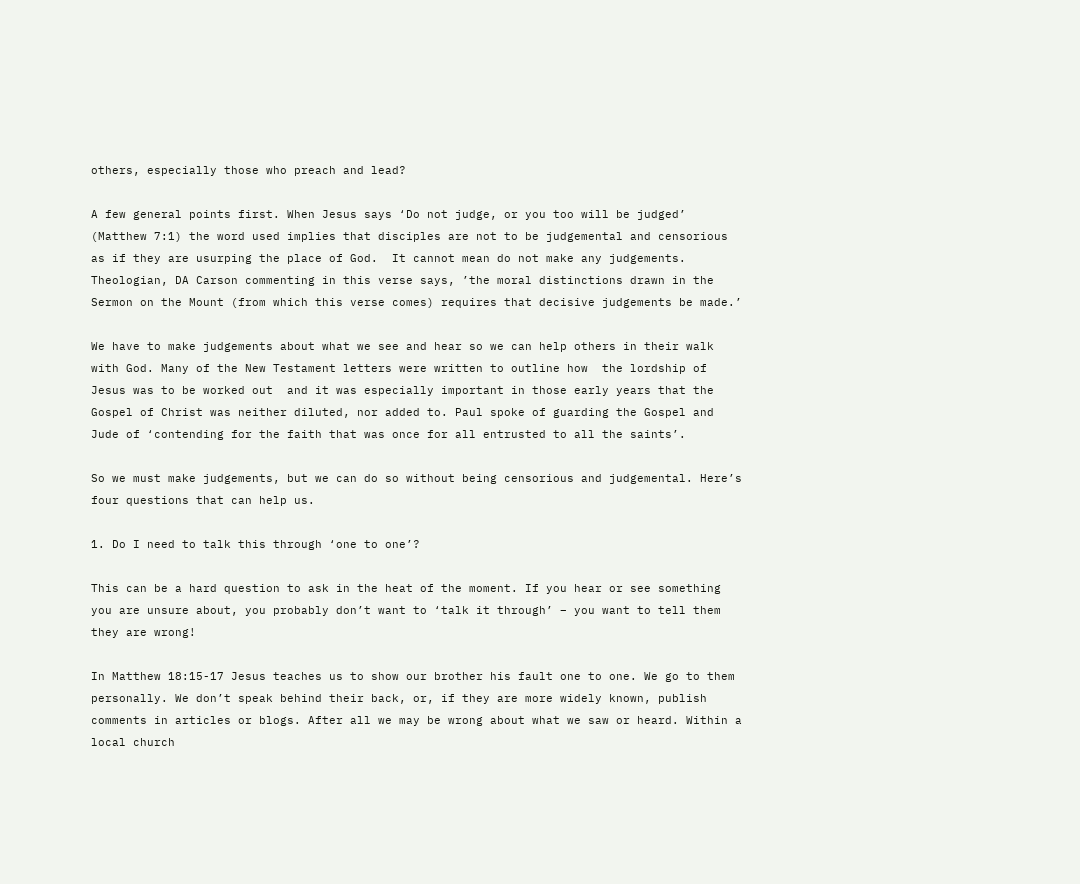others, especially those who preach and lead?

A few general points first. When Jesus says ‘Do not judge, or you too will be judged’ (Matthew 7:1) the word used implies that disciples are not to be judgemental and censorious as if they are usurping the place of God.  It cannot mean do not make any judgements. Theologian, DA Carson commenting in this verse says, ’the moral distinctions drawn in the Sermon on the Mount (from which this verse comes) requires that decisive judgements be made.’

We have to make judgements about what we see and hear so we can help others in their walk with God. Many of the New Testament letters were written to outline how  the lordship of Jesus was to be worked out  and it was especially important in those early years that the Gospel of Christ was neither diluted, nor added to. Paul spoke of guarding the Gospel and Jude of ‘contending for the faith that was once for all entrusted to all the saints’.

So we must make judgements, but we can do so without being censorious and judgemental. Here’s four questions that can help us.

1. Do I need to talk this through ‘one to one’?

This can be a hard question to ask in the heat of the moment. If you hear or see something you are unsure about, you probably don’t want to ‘talk it through’ – you want to tell them they are wrong!

In Matthew 18:15-17 Jesus teaches us to show our brother his fault one to one. We go to them personally. We don’t speak behind their back, or, if they are more widely known, publish comments in articles or blogs. After all we may be wrong about what we saw or heard. Within a local church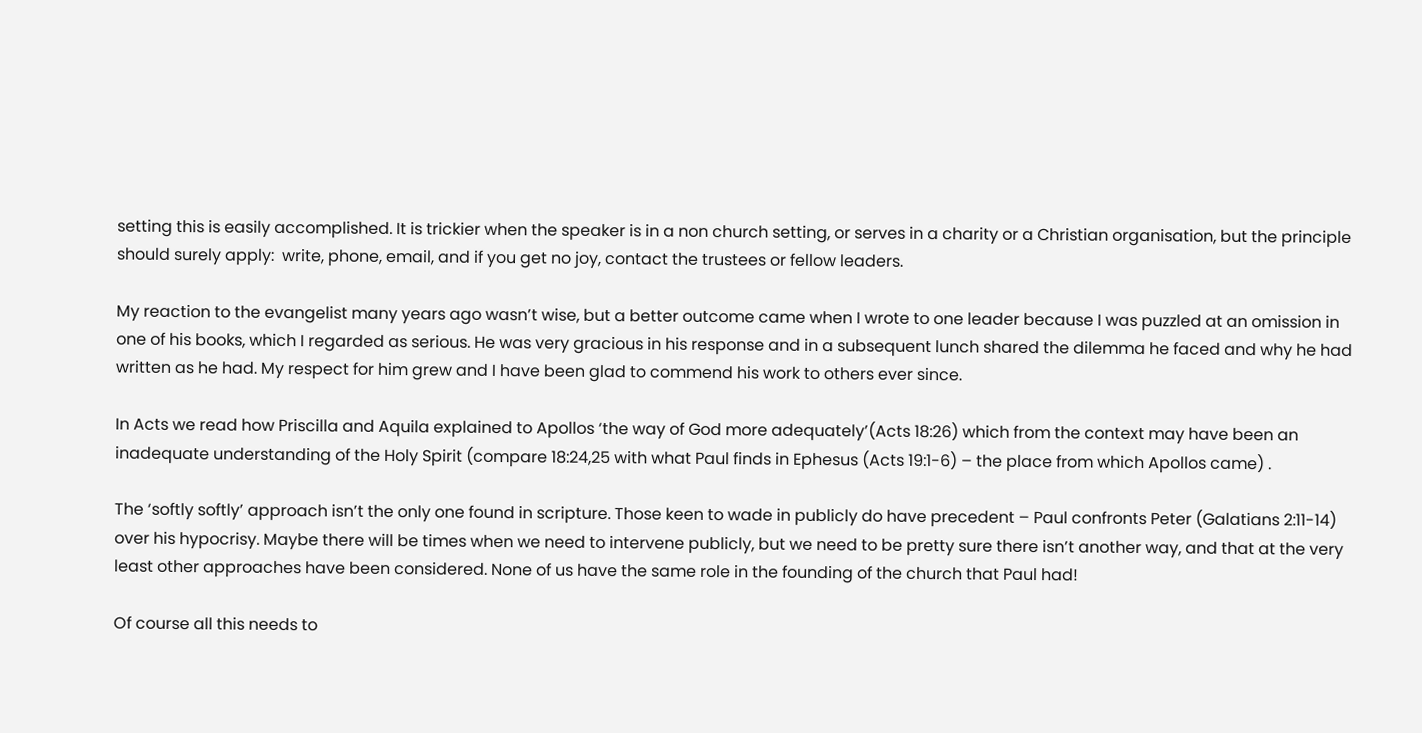setting this is easily accomplished. It is trickier when the speaker is in a non church setting, or serves in a charity or a Christian organisation, but the principle should surely apply:  write, phone, email, and if you get no joy, contact the trustees or fellow leaders.

My reaction to the evangelist many years ago wasn’t wise, but a better outcome came when I wrote to one leader because I was puzzled at an omission in one of his books, which I regarded as serious. He was very gracious in his response and in a subsequent lunch shared the dilemma he faced and why he had written as he had. My respect for him grew and I have been glad to commend his work to others ever since.

In Acts we read how Priscilla and Aquila explained to Apollos ‘the way of God more adequately’(Acts 18:26) which from the context may have been an inadequate understanding of the Holy Spirit (compare 18:24,25 with what Paul finds in Ephesus (Acts 19:1-6) – the place from which Apollos came) .

The ‘softly softly’ approach isn’t the only one found in scripture. Those keen to wade in publicly do have precedent – Paul confronts Peter (Galatians 2:11-14) over his hypocrisy. Maybe there will be times when we need to intervene publicly, but we need to be pretty sure there isn’t another way, and that at the very least other approaches have been considered. None of us have the same role in the founding of the church that Paul had!

Of course all this needs to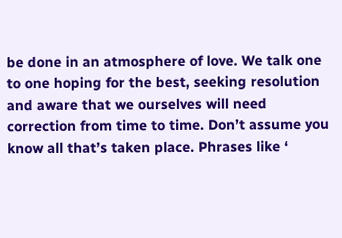be done in an atmosphere of love. We talk one to one hoping for the best, seeking resolution and aware that we ourselves will need correction from time to time. Don’t assume you know all that’s taken place. Phrases like ‘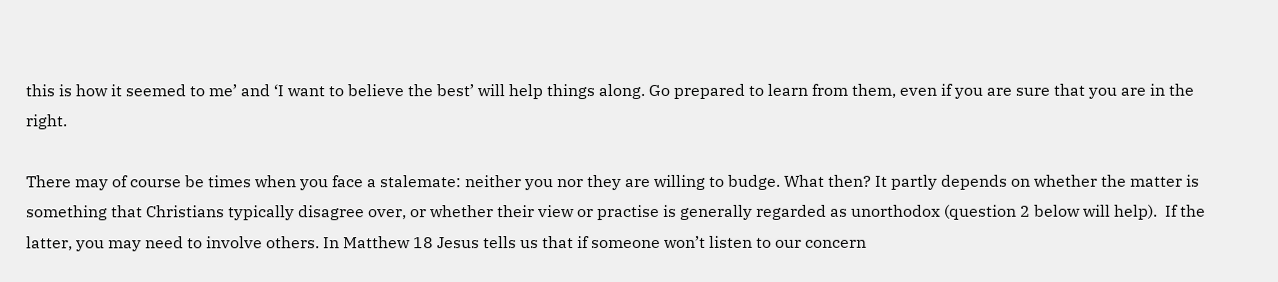this is how it seemed to me’ and ‘I want to believe the best’ will help things along. Go prepared to learn from them, even if you are sure that you are in the right.

There may of course be times when you face a stalemate: neither you nor they are willing to budge. What then? It partly depends on whether the matter is something that Christians typically disagree over, or whether their view or practise is generally regarded as unorthodox (question 2 below will help).  If the latter, you may need to involve others. In Matthew 18 Jesus tells us that if someone won’t listen to our concern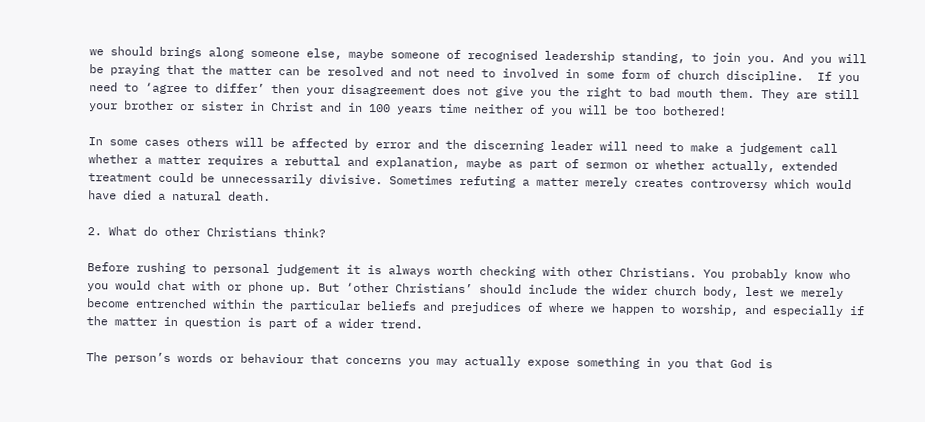we should brings along someone else, maybe someone of recognised leadership standing, to join you. And you will be praying that the matter can be resolved and not need to involved in some form of church discipline.  If you need to ‘agree to differ’ then your disagreement does not give you the right to bad mouth them. They are still your brother or sister in Christ and in 100 years time neither of you will be too bothered!

In some cases others will be affected by error and the discerning leader will need to make a judgement call whether a matter requires a rebuttal and explanation, maybe as part of sermon or whether actually, extended treatment could be unnecessarily divisive. Sometimes refuting a matter merely creates controversy which would have died a natural death.

2. What do other Christians think?

Before rushing to personal judgement it is always worth checking with other Christians. You probably know who you would chat with or phone up. But ‘other Christians’ should include the wider church body, lest we merely become entrenched within the particular beliefs and prejudices of where we happen to worship, and especially if the matter in question is part of a wider trend.

The person’s words or behaviour that concerns you may actually expose something in you that God is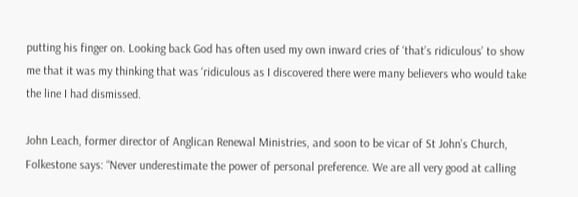putting his finger on. Looking back God has often used my own inward cries of ‘that’s ridiculous’ to show me that it was my thinking that was ‘ridiculous as I discovered there were many believers who would take the line I had dismissed.

John Leach, former director of Anglican Renewal Ministries, and soon to be vicar of St John’s Church, Folkestone says: “Never underestimate the power of personal preference. We are all very good at calling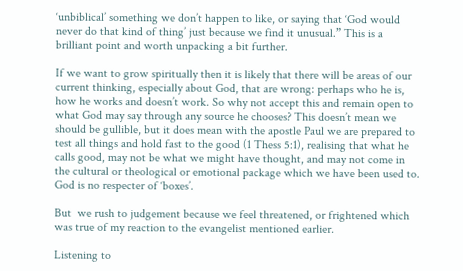‘unbiblical’ something we don’t happen to like, or saying that ‘God would never do that kind of thing’ just because we find it unusual.” This is a brilliant point and worth unpacking a bit further.

If we want to grow spiritually then it is likely that there will be areas of our current thinking, especially about God, that are wrong: perhaps who he is, how he works and doesn’t work. So why not accept this and remain open to what God may say through any source he chooses? This doesn’t mean we should be gullible, but it does mean with the apostle Paul we are prepared to test all things and hold fast to the good (1 Thess 5:1), realising that what he calls good, may not be what we might have thought, and may not come in the cultural or theological or emotional package which we have been used to. God is no respecter of ‘boxes’.

But  we rush to judgement because we feel threatened, or frightened which was true of my reaction to the evangelist mentioned earlier.

Listening to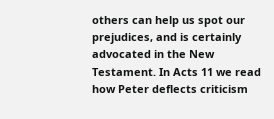others can help us spot our prejudices, and is certainly advocated in the New Testament. In Acts 11 we read how Peter deflects criticism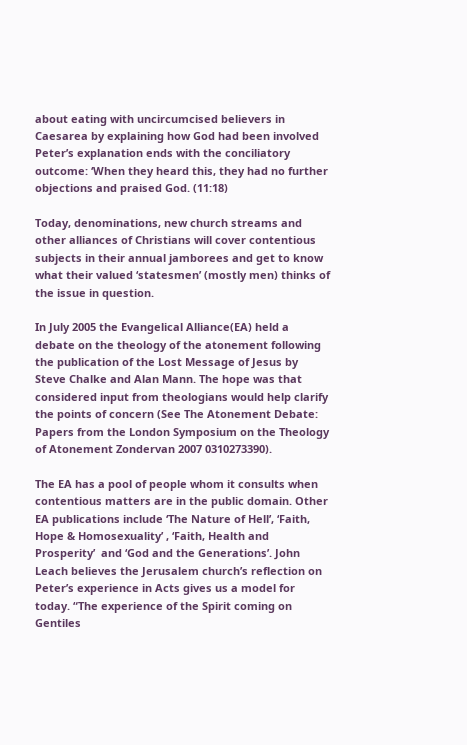about eating with uncircumcised believers in Caesarea by explaining how God had been involved  Peter’s explanation ends with the conciliatory outcome: ‘When they heard this, they had no further objections and praised God. (11:18)

Today, denominations, new church streams and other alliances of Christians will cover contentious subjects in their annual jamborees and get to know what their valued ‘statesmen’ (mostly men) thinks of the issue in question.

In July 2005 the Evangelical Alliance(EA) held a debate on the theology of the atonement following the publication of the Lost Message of Jesus by Steve Chalke and Alan Mann. The hope was that considered input from theologians would help clarify the points of concern (See The Atonement Debate: Papers from the London Symposium on the Theology of Atonement Zondervan 2007 0310273390).

The EA has a pool of people whom it consults when contentious matters are in the public domain. Other EA publications include ‘The Nature of Hell’, ‘Faith, Hope & Homosexuality’ , ‘Faith, Health and Prosperity’  and ‘God and the Generations’. John Leach believes the Jerusalem church’s reflection on Peter’s experience in Acts gives us a model for today. “The experience of the Spirit coming on Gentiles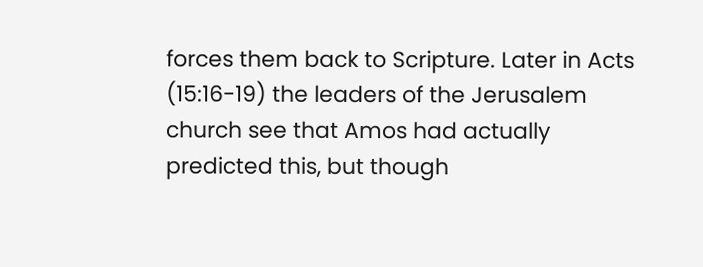forces them back to Scripture. Later in Acts (15:16-19) the leaders of the Jerusalem church see that Amos had actually predicted this, but though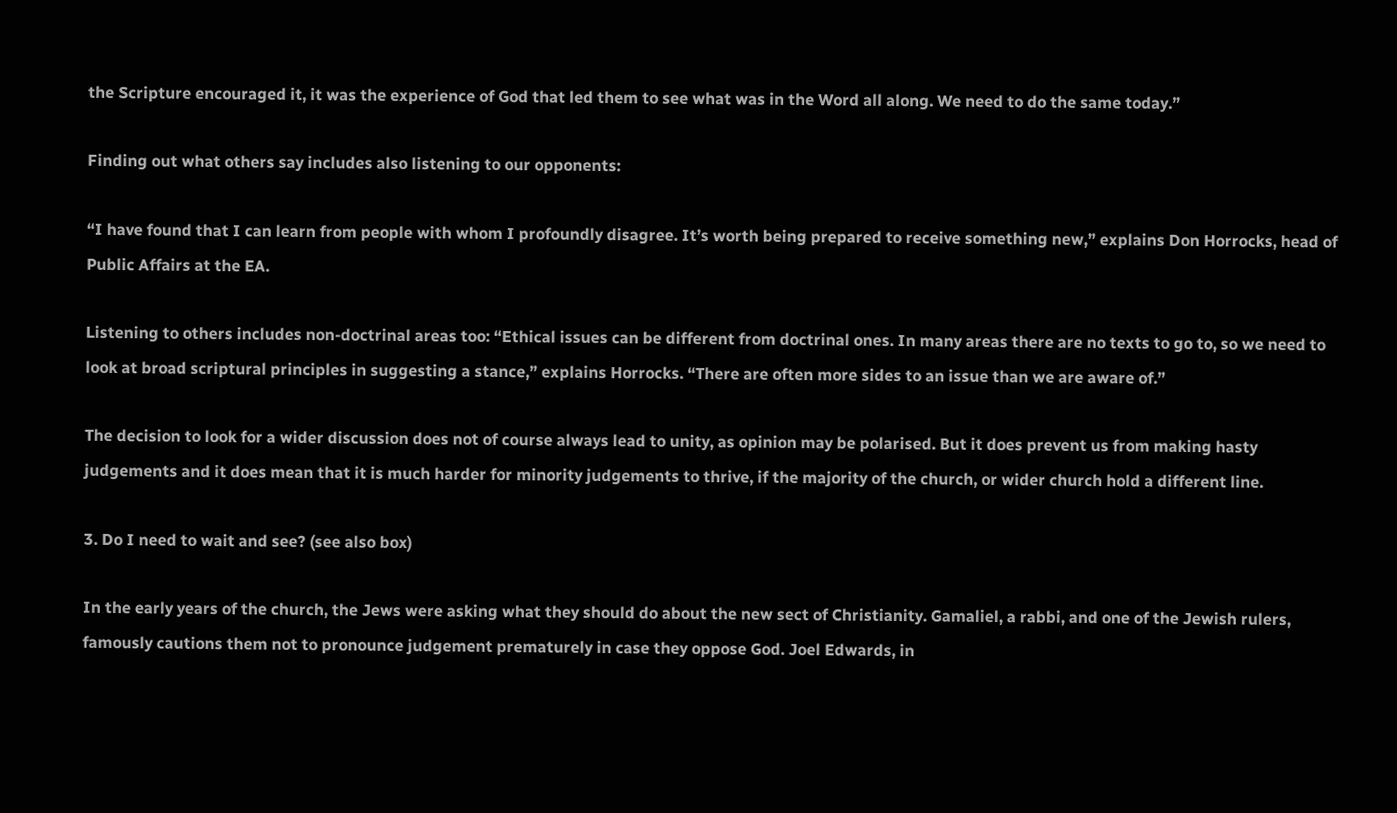the Scripture encouraged it, it was the experience of God that led them to see what was in the Word all along. We need to do the same today.”

Finding out what others say includes also listening to our opponents:

“I have found that I can learn from people with whom I profoundly disagree. It’s worth being prepared to receive something new,” explains Don Horrocks, head of Public Affairs at the EA.

Listening to others includes non-doctrinal areas too: “Ethical issues can be different from doctrinal ones. In many areas there are no texts to go to, so we need to look at broad scriptural principles in suggesting a stance,” explains Horrocks. “There are often more sides to an issue than we are aware of.”

The decision to look for a wider discussion does not of course always lead to unity, as opinion may be polarised. But it does prevent us from making hasty judgements and it does mean that it is much harder for minority judgements to thrive, if the majority of the church, or wider church hold a different line.

3. Do I need to wait and see? (see also box)

In the early years of the church, the Jews were asking what they should do about the new sect of Christianity. Gamaliel, a rabbi, and one of the Jewish rulers, famously cautions them not to pronounce judgement prematurely in case they oppose God. Joel Edwards, in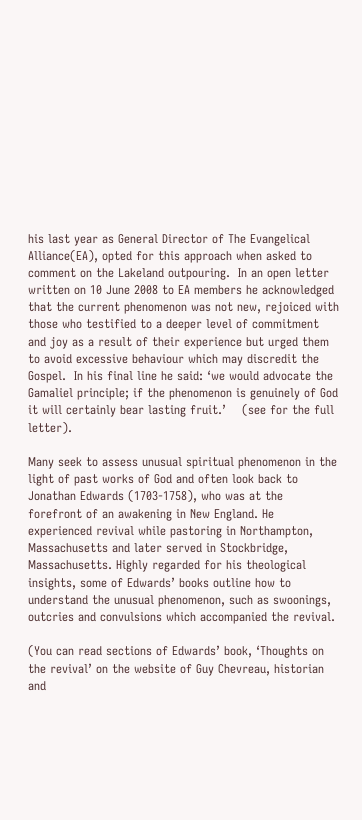his last year as General Director of The Evangelical Alliance(EA), opted for this approach when asked to comment on the Lakeland outpouring.  In an open letter written on 10 June 2008 to EA members he acknowledged that the current phenomenon was not new, rejoiced with those who testified to a deeper level of commitment and joy as a result of their experience but urged them to avoid excessive behaviour which may discredit the Gospel.  In his final line he said: ‘we would advocate the Gamaliel principle; if the phenomenon is genuinely of God it will certainly bear lasting fruit.’    (see for the full letter).

Many seek to assess unusual spiritual phenomenon in the light of past works of God and often look back to Jonathan Edwards (1703-1758), who was at the forefront of an awakening in New England. He experienced revival while pastoring in Northampton, Massachusetts and later served in Stockbridge, Massachusetts. Highly regarded for his theological insights, some of Edwards’ books outline how to understand the unusual phenomenon, such as swoonings, outcries and convulsions which accompanied the revival.

(You can read sections of Edwards’ book, ‘Thoughts on the revival’ on the website of Guy Chevreau, historian and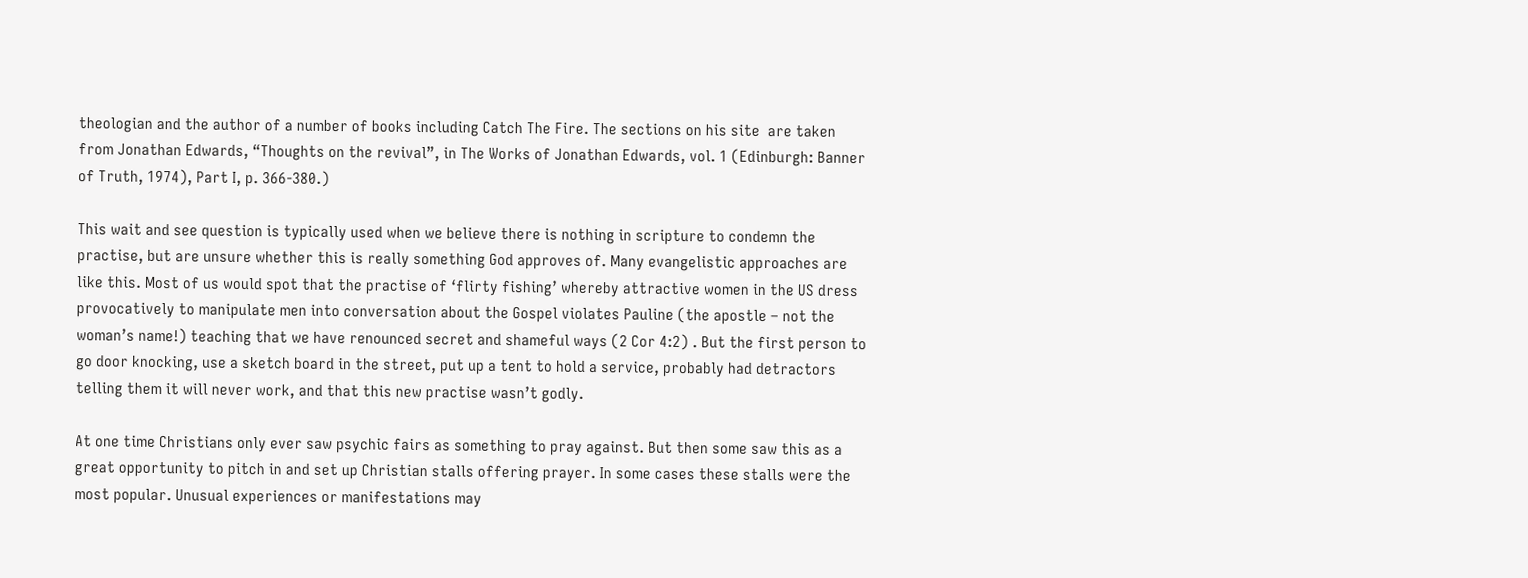theologian and the author of a number of books including Catch The Fire. The sections on his site  are taken from Jonathan Edwards, “Thoughts on the revival”, in The Works of Jonathan Edwards, vol. 1 (Edinburgh: Banner of Truth, 1974), Part I, p. 366-380.)

This wait and see question is typically used when we believe there is nothing in scripture to condemn the practise, but are unsure whether this is really something God approves of. Many evangelistic approaches are like this. Most of us would spot that the practise of ‘flirty fishing’ whereby attractive women in the US dress provocatively to manipulate men into conversation about the Gospel violates Pauline (the apostle – not the woman’s name!) teaching that we have renounced secret and shameful ways (2 Cor 4:2) . But the first person to go door knocking, use a sketch board in the street, put up a tent to hold a service, probably had detractors telling them it will never work, and that this new practise wasn’t godly.

At one time Christians only ever saw psychic fairs as something to pray against. But then some saw this as a great opportunity to pitch in and set up Christian stalls offering prayer. In some cases these stalls were the most popular. Unusual experiences or manifestations may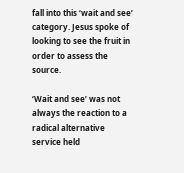fall into this ‘wait and see’ category. Jesus spoke of looking to see the fruit in order to assess the source.

‘Wait and see’ was not always the reaction to a radical alternative service held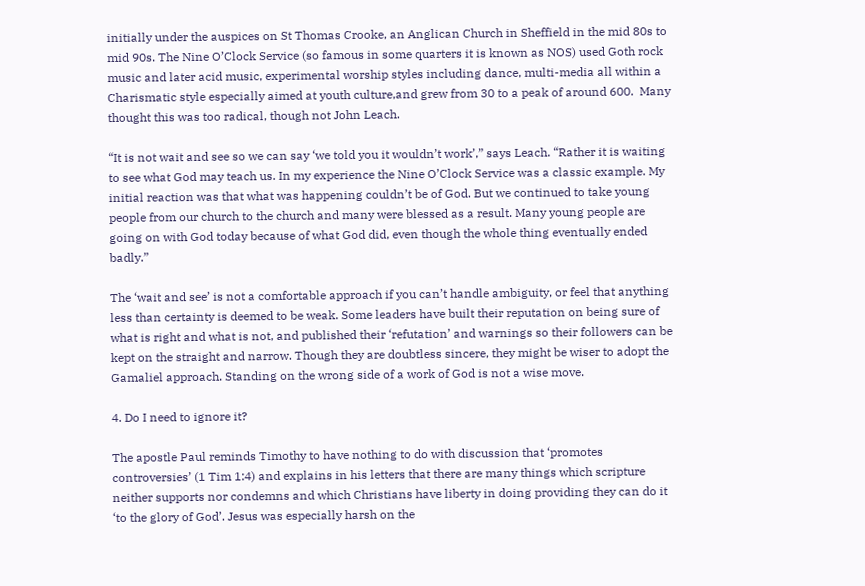initially under the auspices on St Thomas Crooke, an Anglican Church in Sheffield in the mid 80s to mid 90s. The Nine O’Clock Service (so famous in some quarters it is known as NOS) used Goth rock music and later acid music, experimental worship styles including dance, multi-media all within a Charismatic style especially aimed at youth culture,and grew from 30 to a peak of around 600.  Many thought this was too radical, though not John Leach.

“It is not wait and see so we can say ‘we told you it wouldn’t work’,” says Leach. “Rather it is waiting to see what God may teach us. In my experience the Nine O’Clock Service was a classic example. My initial reaction was that what was happening couldn’t be of God. But we continued to take young people from our church to the church and many were blessed as a result. Many young people are going on with God today because of what God did, even though the whole thing eventually ended badly.”

The ‘wait and see’ is not a comfortable approach if you can’t handle ambiguity, or feel that anything less than certainty is deemed to be weak. Some leaders have built their reputation on being sure of what is right and what is not, and published their ‘refutation’ and warnings so their followers can be kept on the straight and narrow. Though they are doubtless sincere, they might be wiser to adopt the Gamaliel approach. Standing on the wrong side of a work of God is not a wise move.

4. Do I need to ignore it?

The apostle Paul reminds Timothy to have nothing to do with discussion that ‘promotes controversies’ (1 Tim 1:4) and explains in his letters that there are many things which scripture neither supports nor condemns and which Christians have liberty in doing providing they can do it ‘to the glory of God’. Jesus was especially harsh on the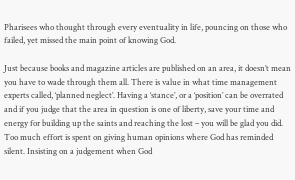Pharisees who thought through every eventuality in life, pouncing on those who failed, yet missed the main point of knowing God.

Just because books and magazine articles are published on an area, it doesn’t mean you have to wade through them all. There is value in what time management experts called, ‘planned neglect’. Having a ‘stance’, or a ‘position’ can be overrated and if you judge that the area in question is one of liberty, save your time and energy for building up the saints and reaching the lost – you will be glad you did. Too much effort is spent on giving human opinions where God has reminded silent. Insisting on a judgement when God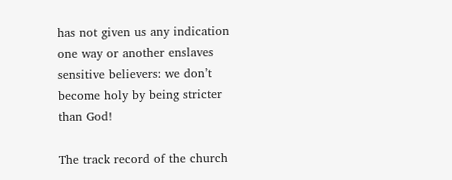has not given us any indication one way or another enslaves sensitive believers: we don’t become holy by being stricter than God!

The track record of the church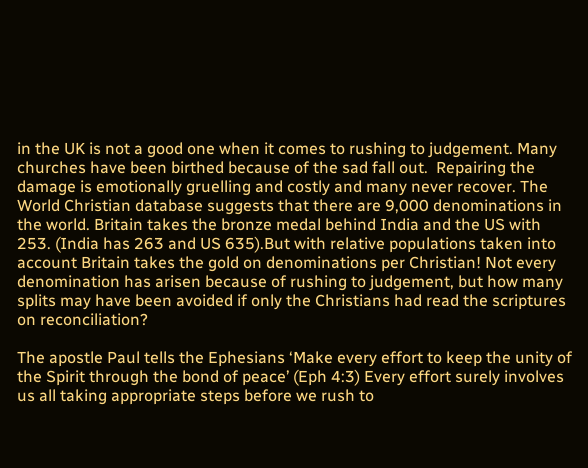in the UK is not a good one when it comes to rushing to judgement. Many churches have been birthed because of the sad fall out.  Repairing the damage is emotionally gruelling and costly and many never recover. The World Christian database suggests that there are 9,000 denominations in the world. Britain takes the bronze medal behind India and the US with 253. (India has 263 and US 635).But with relative populations taken into account Britain takes the gold on denominations per Christian! Not every denomination has arisen because of rushing to judgement, but how many splits may have been avoided if only the Christians had read the scriptures on reconciliation?

The apostle Paul tells the Ephesians ‘Make every effort to keep the unity of the Spirit through the bond of peace’ (Eph 4:3) Every effort surely involves us all taking appropriate steps before we rush to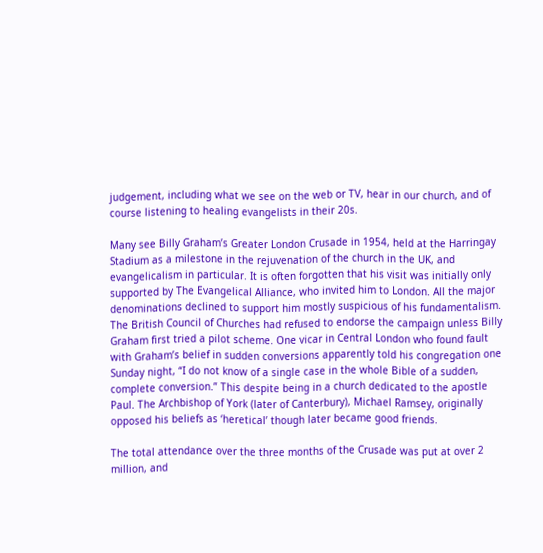judgement, including what we see on the web or TV, hear in our church, and of course listening to healing evangelists in their 20s.

Many see Billy Graham’s Greater London Crusade in 1954, held at the Harringay Stadium as a milestone in the rejuvenation of the church in the UK, and evangelicalism in particular. It is often forgotten that his visit was initially only supported by The Evangelical Alliance, who invited him to London. All the major denominations declined to support him mostly suspicious of his fundamentalism. The British Council of Churches had refused to endorse the campaign unless Billy Graham first tried a pilot scheme. One vicar in Central London who found fault with Graham’s belief in sudden conversions apparently told his congregation one Sunday night, “I do not know of a single case in the whole Bible of a sudden, complete conversion.” This despite being in a church dedicated to the apostle Paul. The Archbishop of York (later of Canterbury), Michael Ramsey, originally opposed his beliefs as ‘heretical’ though later became good friends.

The total attendance over the three months of the Crusade was put at over 2 million, and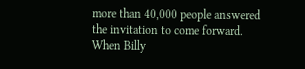more than 40,000 people answered the invitation to come forward. When Billy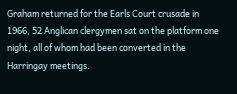Graham returned for the Earls Court crusade in 1966, 52 Anglican clergymen sat on the platform one night, all of whom had been converted in the Harringay meetings.